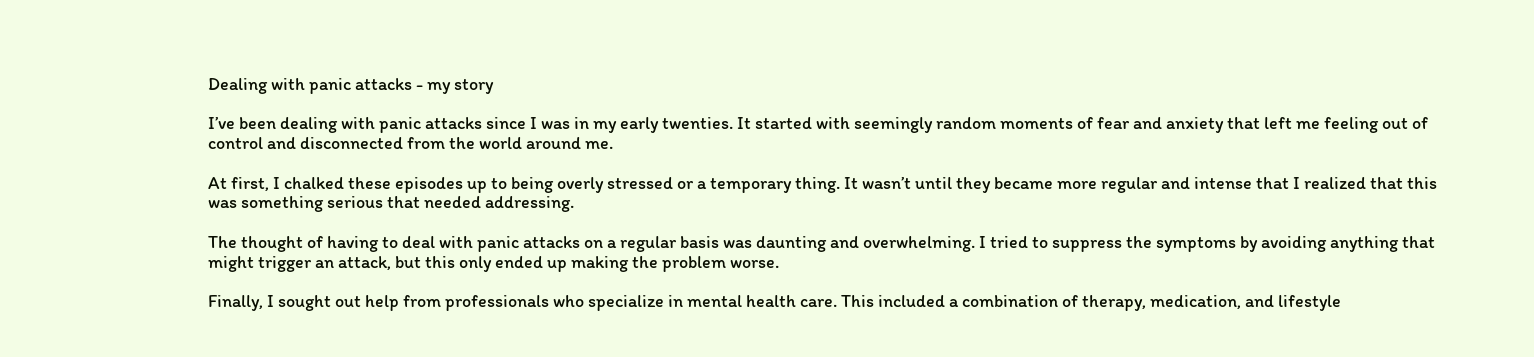Dealing with panic attacks - my story

I’ve been dealing with panic attacks since I was in my early twenties. It started with seemingly random moments of fear and anxiety that left me feeling out of control and disconnected from the world around me.

At first, I chalked these episodes up to being overly stressed or a temporary thing. It wasn’t until they became more regular and intense that I realized that this was something serious that needed addressing.

The thought of having to deal with panic attacks on a regular basis was daunting and overwhelming. I tried to suppress the symptoms by avoiding anything that might trigger an attack, but this only ended up making the problem worse.

Finally, I sought out help from professionals who specialize in mental health care. This included a combination of therapy, medication, and lifestyle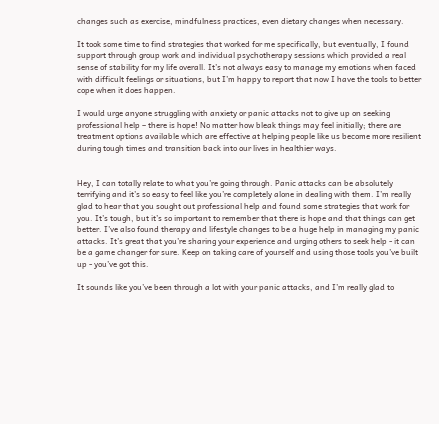changes such as exercise, mindfulness practices, even dietary changes when necessary.

It took some time to find strategies that worked for me specifically, but eventually, I found support through group work and individual psychotherapy sessions which provided a real sense of stability for my life overall. It’s not always easy to manage my emotions when faced with difficult feelings or situations, but I’m happy to report that now I have the tools to better cope when it does happen.

I would urge anyone struggling with anxiety or panic attacks not to give up on seeking professional help – there is hope! No matter how bleak things may feel initially; there are treatment options available which are effective at helping people like us become more resilient during tough times and transition back into our lives in healthier ways.


Hey, I can totally relate to what you’re going through. Panic attacks can be absolutely terrifying and it’s so easy to feel like you’re completely alone in dealing with them. I’m really glad to hear that you sought out professional help and found some strategies that work for you. It’s tough, but it’s so important to remember that there is hope and that things can get better. I’ve also found therapy and lifestyle changes to be a huge help in managing my panic attacks. It’s great that you’re sharing your experience and urging others to seek help - it can be a game changer for sure. Keep on taking care of yourself and using those tools you’ve built up - you’ve got this.

It sounds like you’ve been through a lot with your panic attacks, and I’m really glad to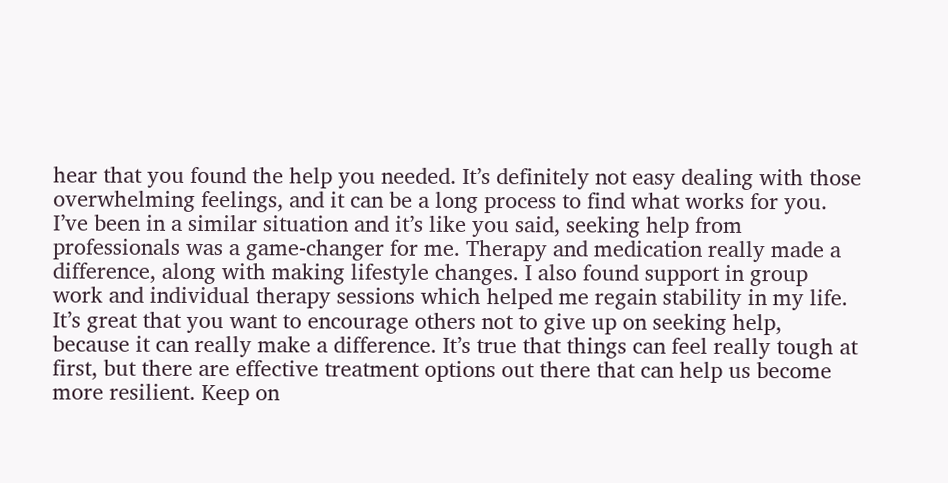hear that you found the help you needed. It’s definitely not easy dealing with those overwhelming feelings, and it can be a long process to find what works for you. I’ve been in a similar situation and it’s like you said, seeking help from professionals was a game-changer for me. Therapy and medication really made a difference, along with making lifestyle changes. I also found support in group work and individual therapy sessions which helped me regain stability in my life. It’s great that you want to encourage others not to give up on seeking help, because it can really make a difference. It’s true that things can feel really tough at first, but there are effective treatment options out there that can help us become more resilient. Keep on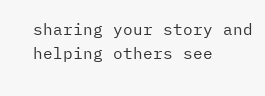sharing your story and helping others see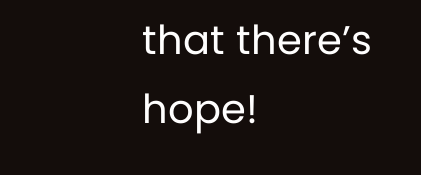that there’s hope!